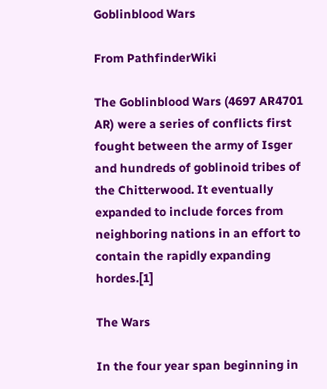Goblinblood Wars

From PathfinderWiki

The Goblinblood Wars (4697 AR4701 AR) were a series of conflicts first fought between the army of Isger and hundreds of goblinoid tribes of the Chitterwood. It eventually expanded to include forces from neighboring nations in an effort to contain the rapidly expanding hordes.[1]

The Wars

In the four year span beginning in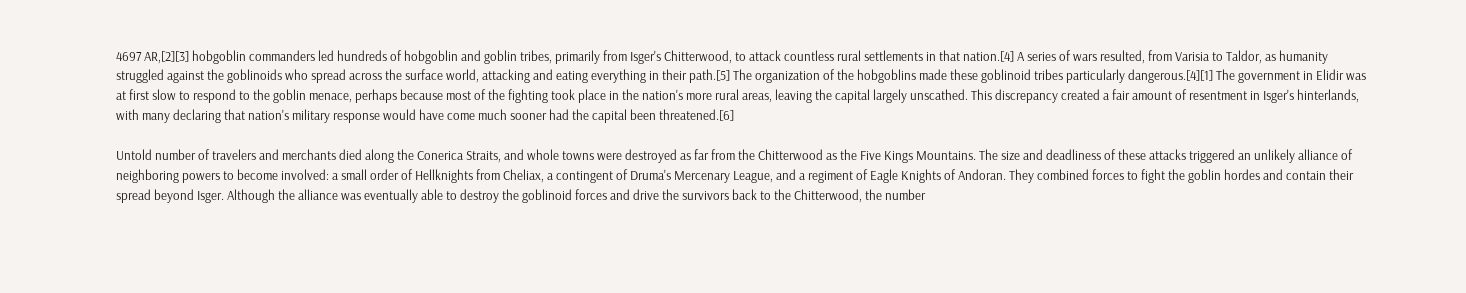4697 AR,[2][3] hobgoblin commanders led hundreds of hobgoblin and goblin tribes, primarily from Isger's Chitterwood, to attack countless rural settlements in that nation.[4] A series of wars resulted, from Varisia to Taldor, as humanity struggled against the goblinoids who spread across the surface world, attacking and eating everything in their path.[5] The organization of the hobgoblins made these goblinoid tribes particularly dangerous.[4][1] The government in Elidir was at first slow to respond to the goblin menace, perhaps because most of the fighting took place in the nation's more rural areas, leaving the capital largely unscathed. This discrepancy created a fair amount of resentment in Isger's hinterlands, with many declaring that nation's military response would have come much sooner had the capital been threatened.[6]

Untold number of travelers and merchants died along the Conerica Straits, and whole towns were destroyed as far from the Chitterwood as the Five Kings Mountains. The size and deadliness of these attacks triggered an unlikely alliance of neighboring powers to become involved: a small order of Hellknights from Cheliax, a contingent of Druma's Mercenary League, and a regiment of Eagle Knights of Andoran. They combined forces to fight the goblin hordes and contain their spread beyond Isger. Although the alliance was eventually able to destroy the goblinoid forces and drive the survivors back to the Chitterwood, the number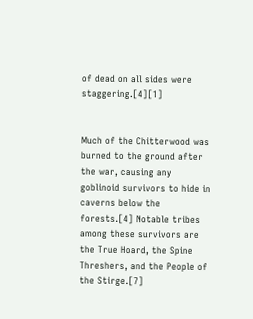of dead on all sides were staggering.[4][1]


Much of the Chitterwood was burned to the ground after the war, causing any goblinoid survivors to hide in caverns below the forests.[4] Notable tribes among these survivors are the True Hoard, the Spine Threshers, and the People of the Stirge.[7]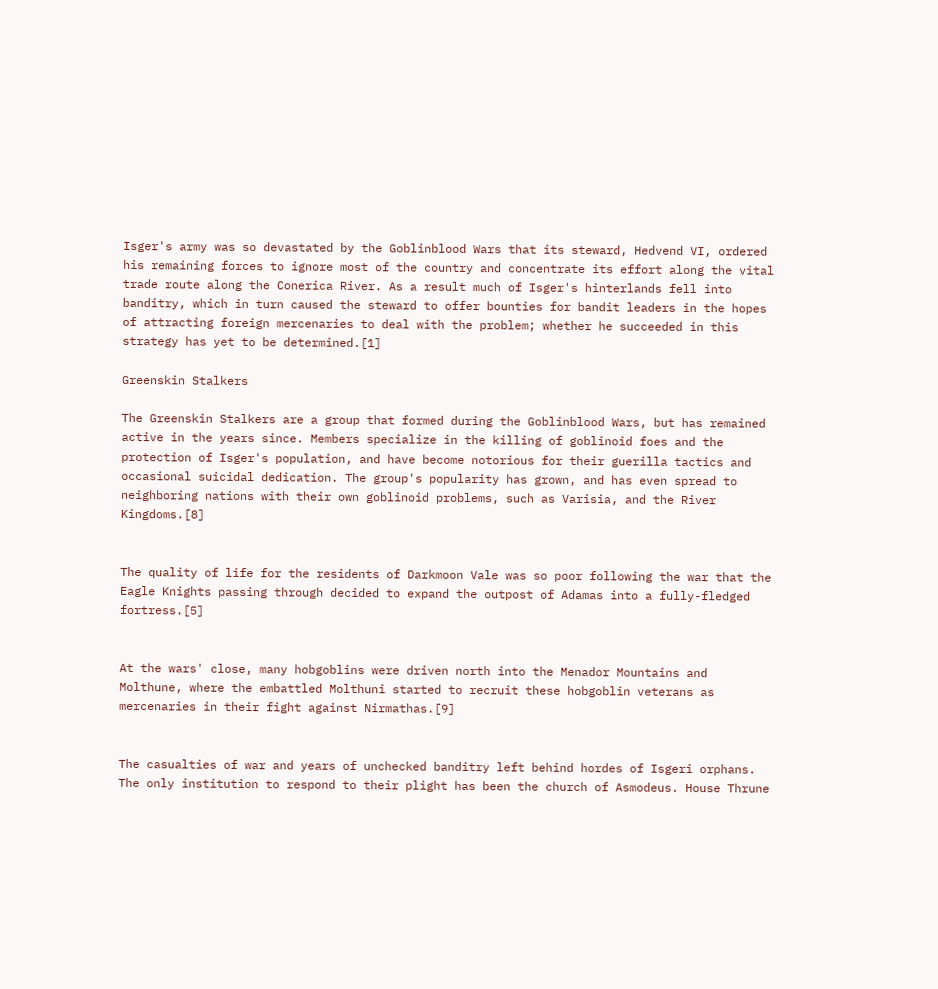Isger's army was so devastated by the Goblinblood Wars that its steward, Hedvend VI, ordered his remaining forces to ignore most of the country and concentrate its effort along the vital trade route along the Conerica River. As a result much of Isger's hinterlands fell into banditry, which in turn caused the steward to offer bounties for bandit leaders in the hopes of attracting foreign mercenaries to deal with the problem; whether he succeeded in this strategy has yet to be determined.[1]

Greenskin Stalkers

The Greenskin Stalkers are a group that formed during the Goblinblood Wars, but has remained active in the years since. Members specialize in the killing of goblinoid foes and the protection of Isger's population, and have become notorious for their guerilla tactics and occasional suicidal dedication. The group's popularity has grown, and has even spread to neighboring nations with their own goblinoid problems, such as Varisia, and the River Kingdoms.[8]


The quality of life for the residents of Darkmoon Vale was so poor following the war that the Eagle Knights passing through decided to expand the outpost of Adamas into a fully-fledged fortress.[5]


At the wars' close, many hobgoblins were driven north into the Menador Mountains and Molthune, where the embattled Molthuni started to recruit these hobgoblin veterans as mercenaries in their fight against Nirmathas.[9]


The casualties of war and years of unchecked banditry left behind hordes of Isgeri orphans. The only institution to respond to their plight has been the church of Asmodeus. House Thrune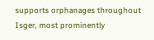supports orphanages throughout Isger, most prominently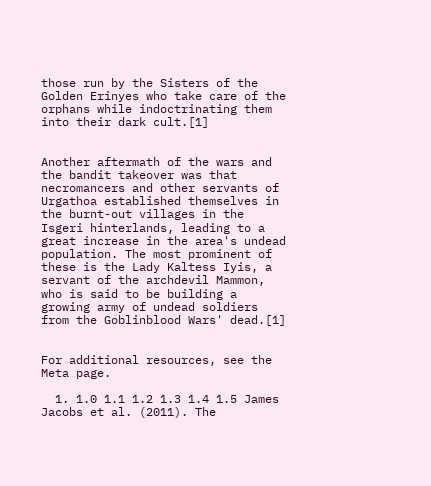those run by the Sisters of the Golden Erinyes who take care of the orphans while indoctrinating them into their dark cult.[1]


Another aftermath of the wars and the bandit takeover was that necromancers and other servants of Urgathoa established themselves in the burnt-out villages in the Isgeri hinterlands, leading to a great increase in the area's undead population. The most prominent of these is the Lady Kaltess Iyis, a servant of the archdevil Mammon, who is said to be building a growing army of undead soldiers from the Goblinblood Wars' dead.[1]


For additional resources, see the Meta page.

  1. 1.0 1.1 1.2 1.3 1.4 1.5 James Jacobs et al. (2011). The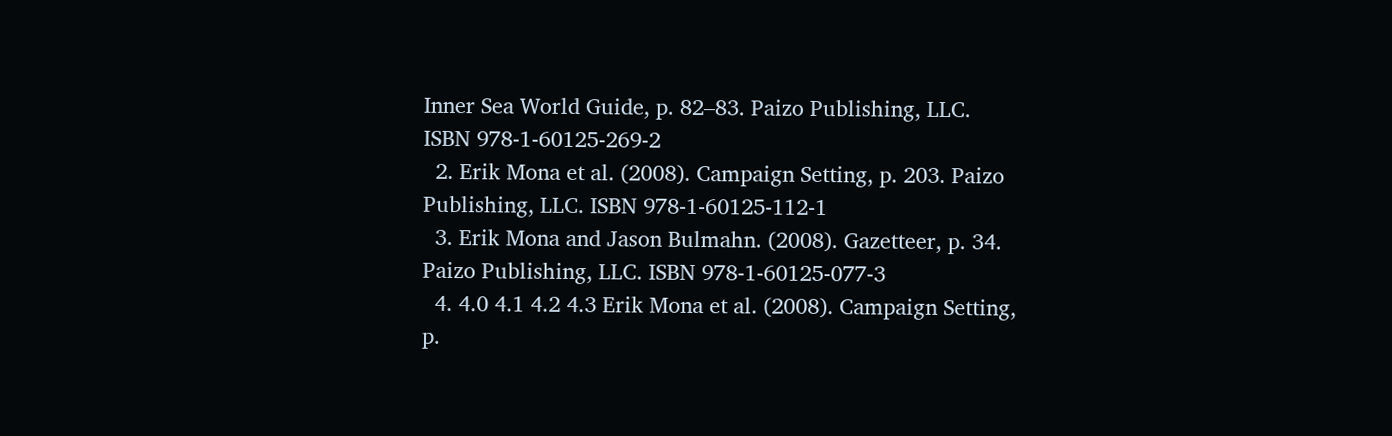Inner Sea World Guide, p. 82–83. Paizo Publishing, LLC. ISBN 978-1-60125-269-2
  2. Erik Mona et al. (2008). Campaign Setting, p. 203. Paizo Publishing, LLC. ISBN 978-1-60125-112-1
  3. Erik Mona and Jason Bulmahn. (2008). Gazetteer, p. 34. Paizo Publishing, LLC. ISBN 978-1-60125-077-3
  4. 4.0 4.1 4.2 4.3 Erik Mona et al. (2008). Campaign Setting, p.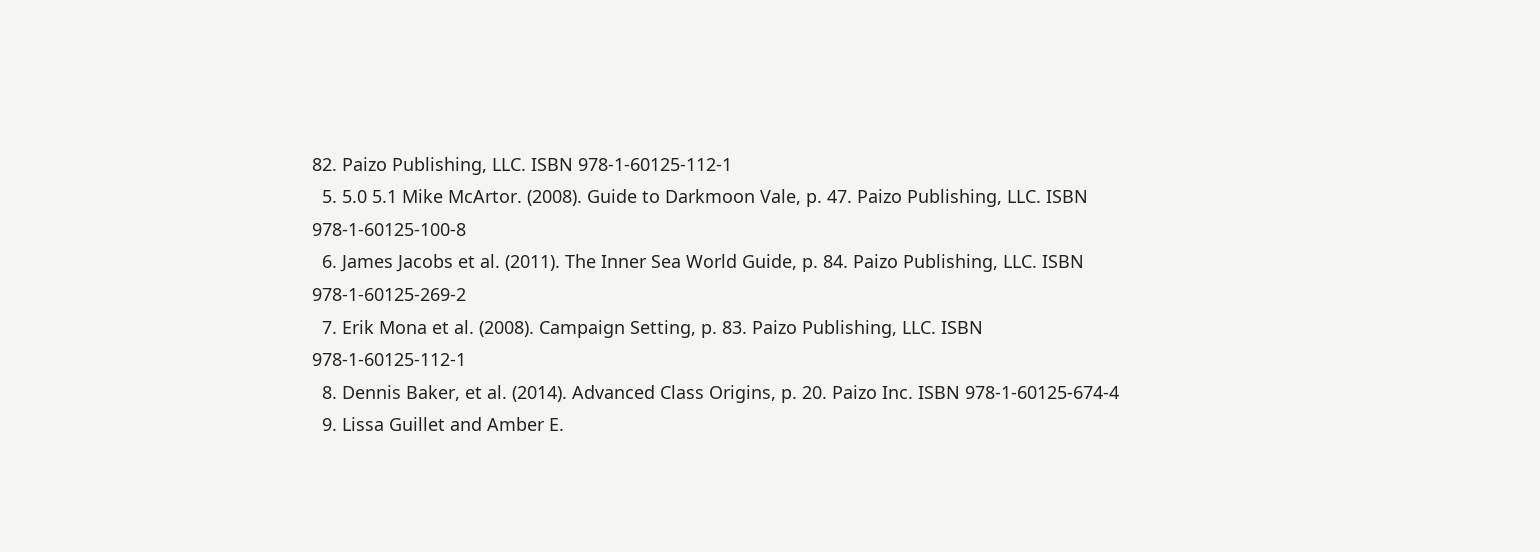82. Paizo Publishing, LLC. ISBN 978-1-60125-112-1
  5. 5.0 5.1 Mike McArtor. (2008). Guide to Darkmoon Vale, p. 47. Paizo Publishing, LLC. ISBN 978-1-60125-100-8
  6. James Jacobs et al. (2011). The Inner Sea World Guide, p. 84. Paizo Publishing, LLC. ISBN 978-1-60125-269-2
  7. Erik Mona et al. (2008). Campaign Setting, p. 83. Paizo Publishing, LLC. ISBN 978-1-60125-112-1
  8. Dennis Baker, et al. (2014). Advanced Class Origins, p. 20. Paizo Inc. ISBN 978-1-60125-674-4
  9. Lissa Guillet and Amber E.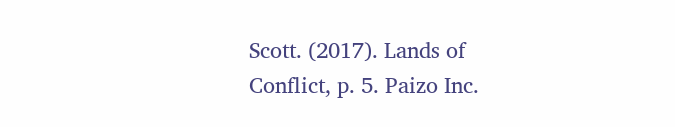Scott. (2017). Lands of Conflict, p. 5. Paizo Inc.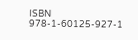ISBN 978-1-60125-927-1